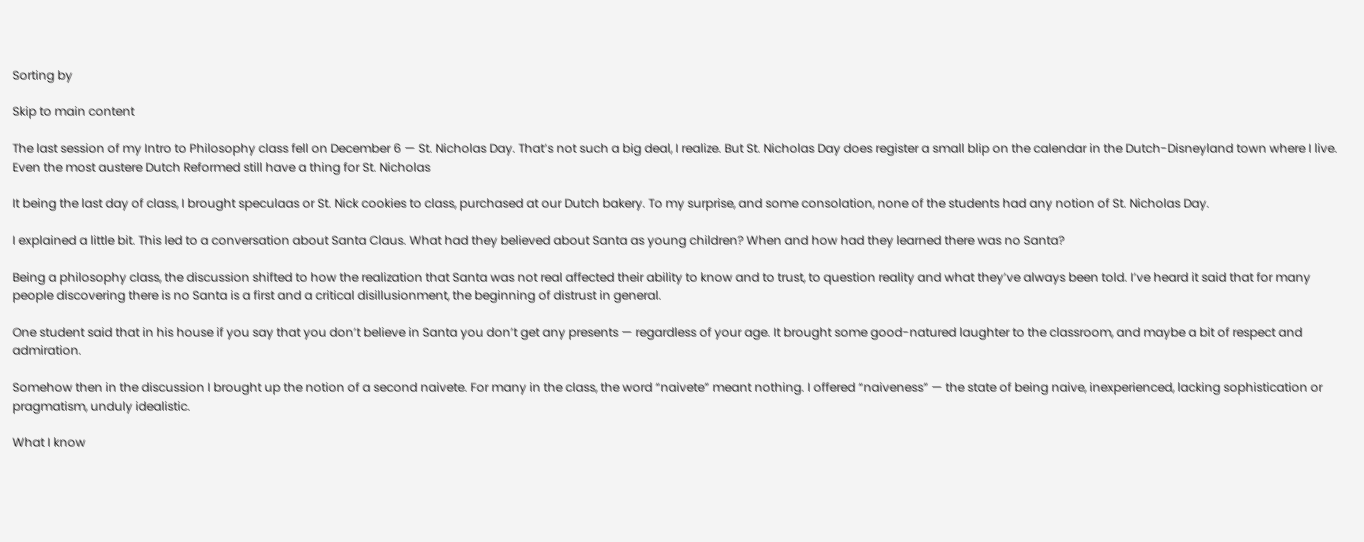Sorting by

Skip to main content

The last session of my Intro to Philosophy class fell on December 6 — St. Nicholas Day. That’s not such a big deal, I realize. But St. Nicholas Day does register a small blip on the calendar in the Dutch-Disneyland town where I live. Even the most austere Dutch Reformed still have a thing for St. Nicholas

It being the last day of class, I brought speculaas or St. Nick cookies to class, purchased at our Dutch bakery. To my surprise, and some consolation, none of the students had any notion of St. Nicholas Day.

I explained a little bit. This led to a conversation about Santa Claus. What had they believed about Santa as young children? When and how had they learned there was no Santa?

Being a philosophy class, the discussion shifted to how the realization that Santa was not real affected their ability to know and to trust, to question reality and what they’ve always been told. I’ve heard it said that for many people discovering there is no Santa is a first and a critical disillusionment, the beginning of distrust in general.

One student said that in his house if you say that you don’t believe in Santa you don’t get any presents — regardless of your age. It brought some good-natured laughter to the classroom, and maybe a bit of respect and admiration.

Somehow then in the discussion I brought up the notion of a second naivete. For many in the class, the word “naivete” meant nothing. I offered “naiveness” — the state of being naive, inexperienced, lacking sophistication or pragmatism, unduly idealistic.

What I know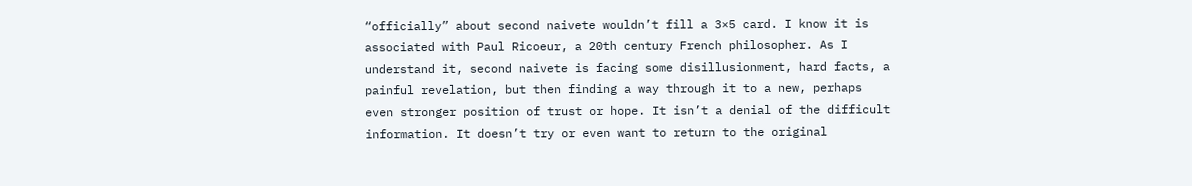“officially” about second naivete wouldn’t fill a 3×5 card. I know it is associated with Paul Ricoeur, a 20th century French philosopher. As I understand it, second naivete is facing some disillusionment, hard facts, a painful revelation, but then finding a way through it to a new, perhaps even stronger position of trust or hope. It isn’t a denial of the difficult information. It doesn’t try or even want to return to the original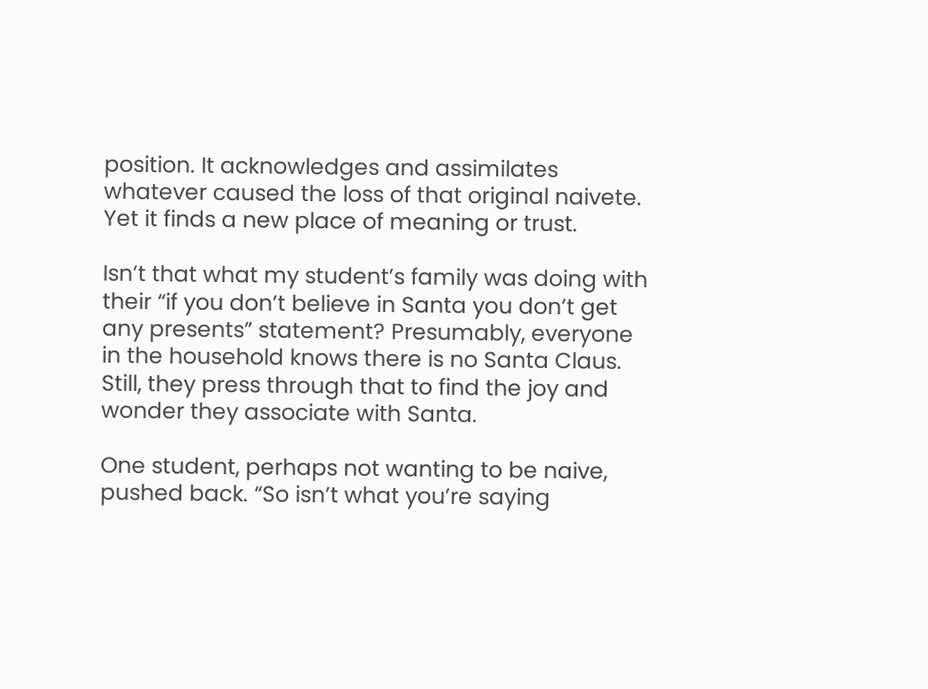position. It acknowledges and assimilates whatever caused the loss of that original naivete. Yet it finds a new place of meaning or trust.

Isn’t that what my student’s family was doing with their “if you don’t believe in Santa you don’t get any presents” statement? Presumably, everyone in the household knows there is no Santa Claus. Still, they press through that to find the joy and wonder they associate with Santa.

One student, perhaps not wanting to be naive, pushed back. “So isn’t what you’re saying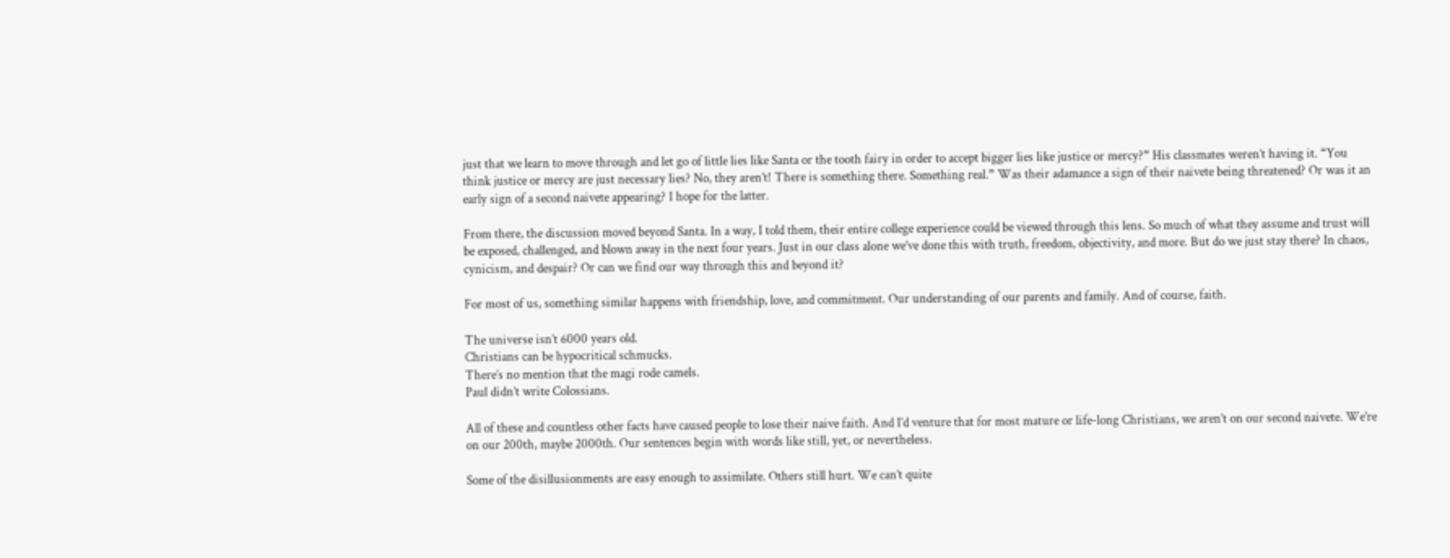just that we learn to move through and let go of little lies like Santa or the tooth fairy in order to accept bigger lies like justice or mercy?” His classmates weren’t having it. “You think justice or mercy are just necessary lies? No, they aren’t! There is something there. Something real.” Was their adamance a sign of their naivete being threatened? Or was it an early sign of a second naivete appearing? I hope for the latter.

From there, the discussion moved beyond Santa. In a way, I told them, their entire college experience could be viewed through this lens. So much of what they assume and trust will be exposed, challenged, and blown away in the next four years. Just in our class alone we’ve done this with truth, freedom, objectivity, and more. But do we just stay there? In chaos, cynicism, and despair? Or can we find our way through this and beyond it?

For most of us, something similar happens with friendship, love, and commitment. Our understanding of our parents and family. And of course, faith.

The universe isn’t 6000 years old.
Christians can be hypocritical schmucks.
There’s no mention that the magi rode camels.
Paul didn’t write Colossians.

All of these and countless other facts have caused people to lose their naive faith. And I’d venture that for most mature or life-long Christians, we aren’t on our second naivete. We’re on our 200th, maybe 2000th. Our sentences begin with words like still, yet, or nevertheless.

Some of the disillusionments are easy enough to assimilate. Others still hurt. We can’t quite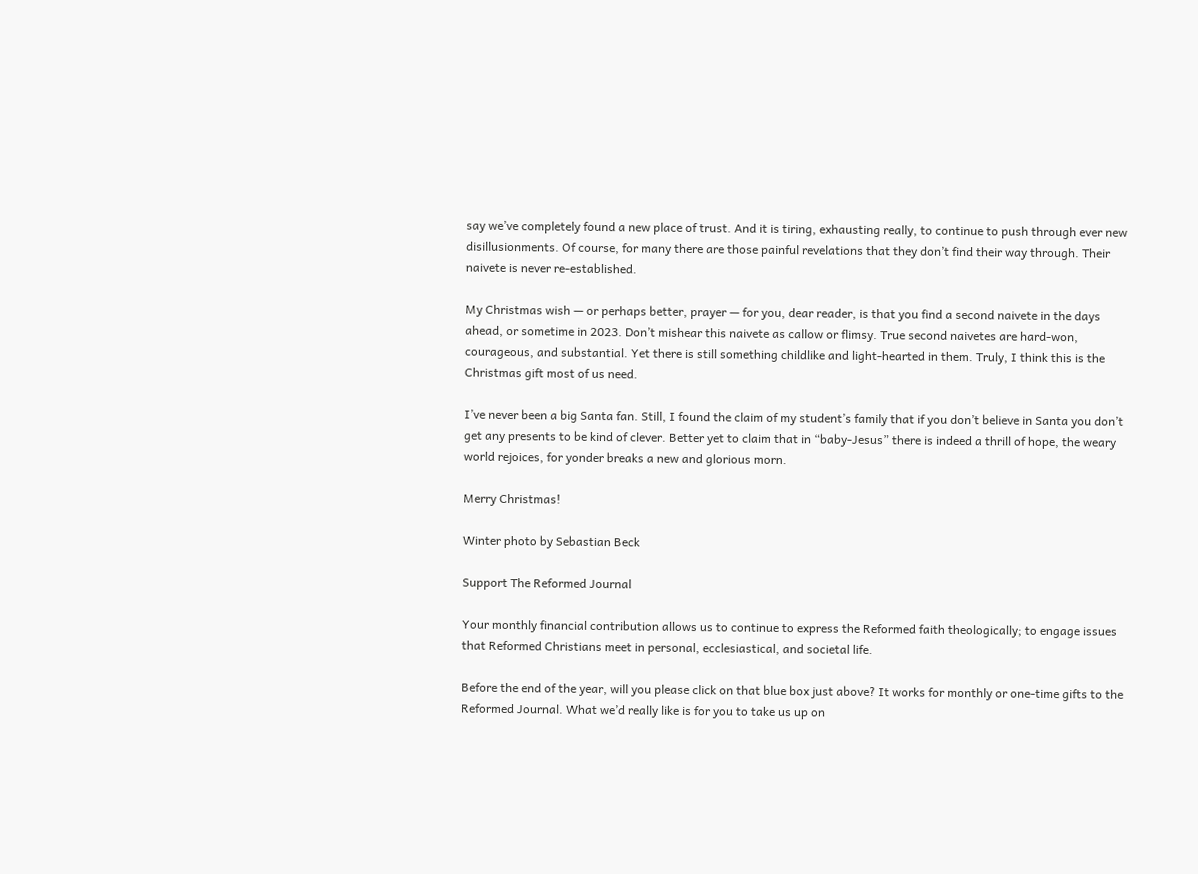say we’ve completely found a new place of trust. And it is tiring, exhausting really, to continue to push through ever new disillusionments. Of course, for many there are those painful revelations that they don’t find their way through. Their naivete is never re-established.

My Christmas wish — or perhaps better, prayer — for you, dear reader, is that you find a second naivete in the days ahead, or sometime in 2023. Don’t mishear this naivete as callow or flimsy. True second naivetes are hard-won, courageous, and substantial. Yet there is still something childlike and light-hearted in them. Truly, I think this is the Christmas gift most of us need.

I’ve never been a big Santa fan. Still, I found the claim of my student’s family that if you don’t believe in Santa you don’t get any presents to be kind of clever. Better yet to claim that in “baby-Jesus” there is indeed a thrill of hope, the weary world rejoices, for yonder breaks a new and glorious morn.

Merry Christmas!

Winter photo by Sebastian Beck

Support The Reformed Journal

Your monthly financial contribution allows us to continue to express the Reformed faith theologically; to engage issues that Reformed Christians meet in personal, ecclesiastical, and societal life.

Before the end of the year, will you please click on that blue box just above? It works for monthly or one-time gifts to the Reformed Journal. What we’d really like is for you to take us up on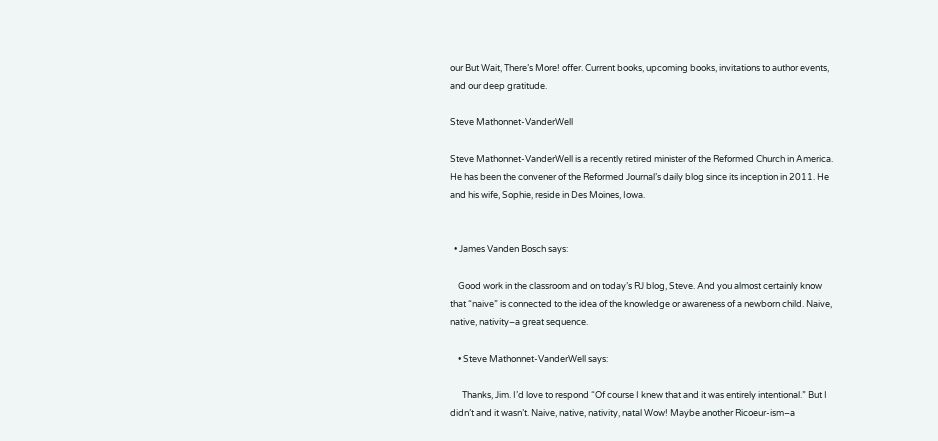our But Wait, There’s More! offer. Current books, upcoming books, invitations to author events, and our deep gratitude.

Steve Mathonnet-VanderWell

Steve Mathonnet-VanderWell is a recently retired minister of the Reformed Church in America. He has been the convener of the Reformed Journal’s daily blog since its inception in 2011. He and his wife, Sophie, reside in Des Moines, Iowa.


  • James Vanden Bosch says:

    Good work in the classroom and on today’s RJ blog, Steve. And you almost certainly know that “naive” is connected to the idea of the knowledge or awareness of a newborn child. Naive, native, nativity–a great sequence.

    • Steve Mathonnet-VanderWell says:

      Thanks, Jim. I’d love to respond “Of course I knew that and it was entirely intentional.” But I didn’t and it wasn’t. Naive, native, nativity, natal Wow! Maybe another Ricoeur-ism–a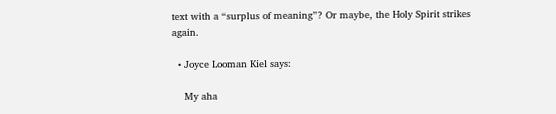text with a “surplus of meaning”? Or maybe, the Holy Spirit strikes again.

  • Joyce Looman Kiel says:

    My aha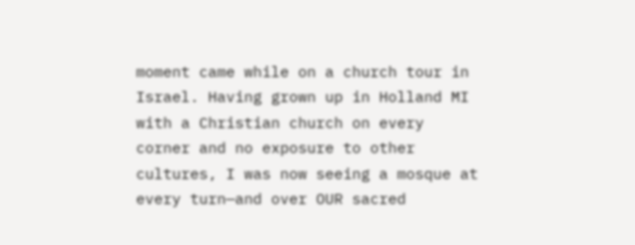moment came while on a church tour in Israel. Having grown up in Holland MI with a Christian church on every corner and no exposure to other cultures, I was now seeing a mosque at every turn—and over OUR sacred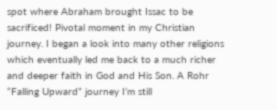spot where Abraham brought Issac to be sacrificed! Pivotal moment in my Christian journey. I began a look into many other religions which eventually led me back to a much richer and deeper faith in God and His Son. A Rohr “Falling Upward” journey I’m still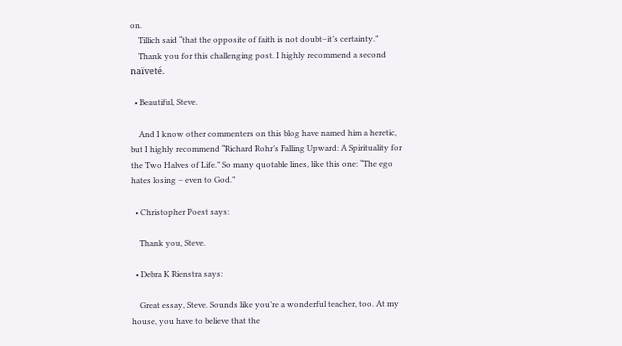on.
    Tillich said “that the opposite of faith is not doubt–it’s certainty.”
    Thank you for this challenging post. I highly recommend a second naïveté.

  • Beautiful, Steve.

    And I know other commenters on this blog have named him a heretic, but I highly recommend “Richard Rohr’s Falling Upward: A Spirituality for the Two Halves of Life.” So many quotable lines, like this one: “The ego hates losing – even to God.”

  • Christopher Poest says:

    Thank you, Steve.

  • Debra K Rienstra says:

    Great essay, Steve. Sounds like you’re a wonderful teacher, too. At my house, you have to believe that the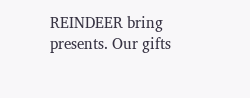REINDEER bring presents. Our gifts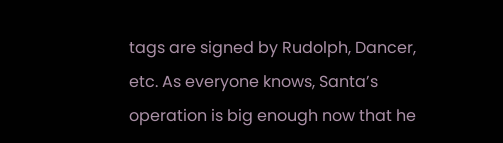tags are signed by Rudolph, Dancer, etc. As everyone knows, Santa’s operation is big enough now that he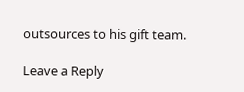outsources to his gift team.

Leave a Reply